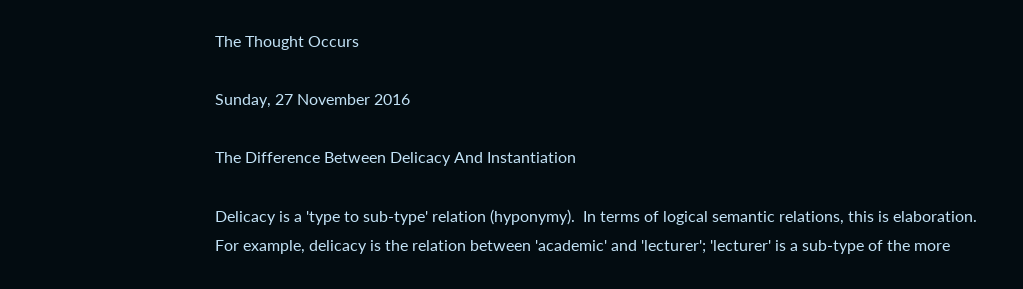The Thought Occurs

Sunday, 27 November 2016

The Difference Between Delicacy And Instantiation

Delicacy is a 'type to sub-type' relation (hyponymy).  In terms of logical semantic relations, this is elaboration.  For example, delicacy is the relation between 'academic' and 'lecturer'; 'lecturer' is a sub-type of the more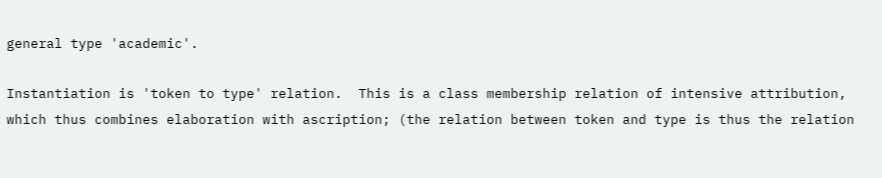general type 'academic'.

Instantiation is 'token to type' relation.  This is a class membership relation of intensive attribution, which thus combines elaboration with ascription; (the relation between token and type is thus the relation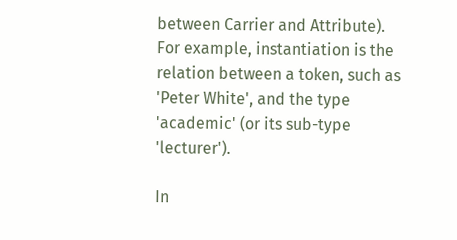between Carrier and Attribute).  For example, instantiation is the relation between a token, such as 'Peter White', and the type 'academic' (or its sub-type 'lecturer').

In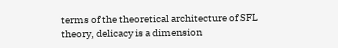terms of the theoretical architecture of SFL theory, delicacy is a dimension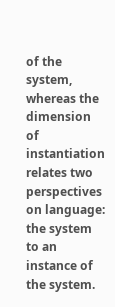of the system, whereas the dimension of instantiation relates two perspectives on language: the system to an instance of the system.